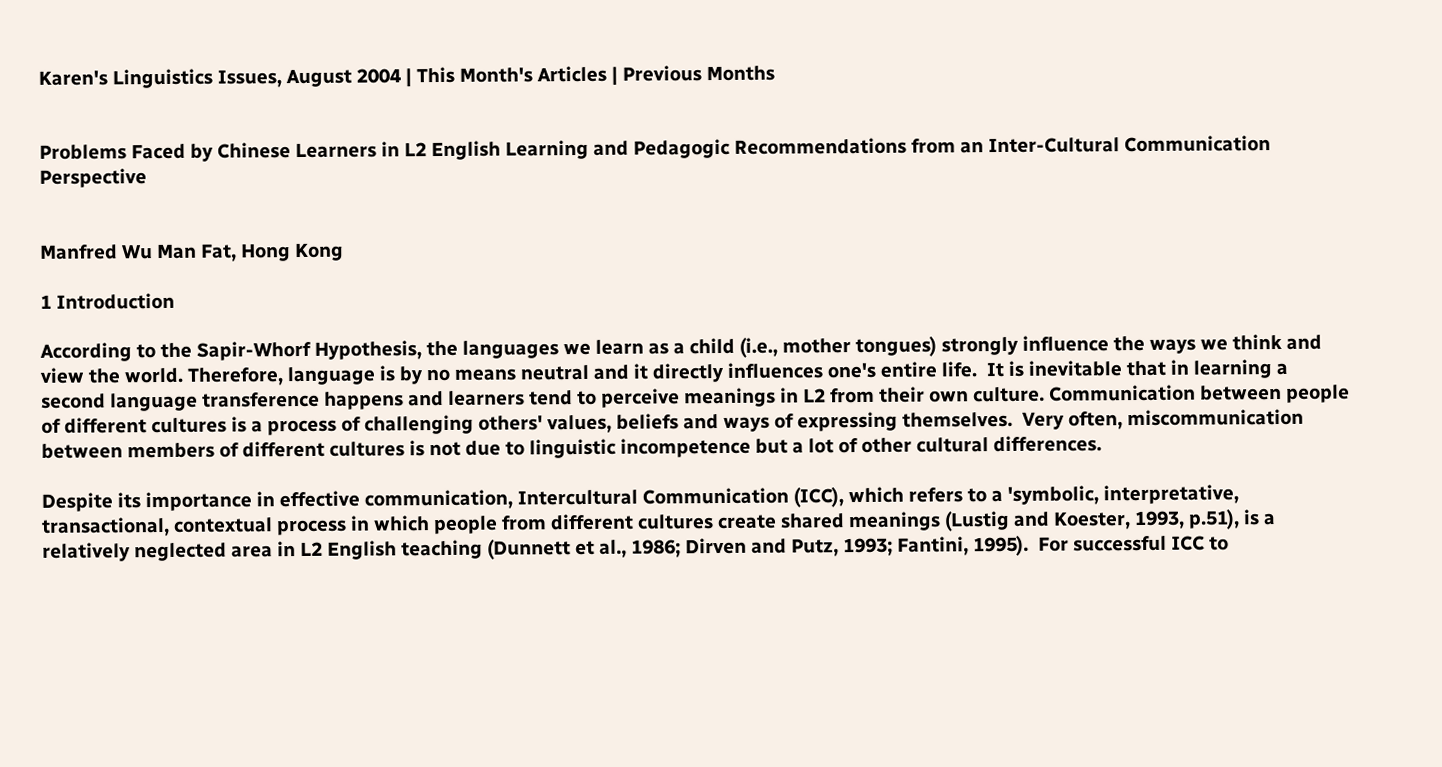Karen's Linguistics Issues, August 2004 | This Month's Articles | Previous Months


Problems Faced by Chinese Learners in L2 English Learning and Pedagogic Recommendations from an Inter-Cultural Communication Perspective


Manfred Wu Man Fat, Hong Kong

1 Introduction

According to the Sapir-Whorf Hypothesis, the languages we learn as a child (i.e., mother tongues) strongly influence the ways we think and view the world. Therefore, language is by no means neutral and it directly influences one's entire life.  It is inevitable that in learning a second language transference happens and learners tend to perceive meanings in L2 from their own culture. Communication between people of different cultures is a process of challenging others' values, beliefs and ways of expressing themselves.  Very often, miscommunication between members of different cultures is not due to linguistic incompetence but a lot of other cultural differences.

Despite its importance in effective communication, Intercultural Communication (ICC), which refers to a 'symbolic, interpretative, transactional, contextual process in which people from different cultures create shared meanings (Lustig and Koester, 1993, p.51), is a relatively neglected area in L2 English teaching (Dunnett et al., 1986; Dirven and Putz, 1993; Fantini, 1995).  For successful ICC to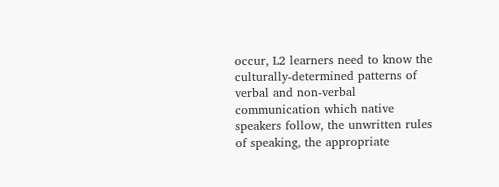occur, L2 learners need to know the culturally-determined patterns of verbal and non-verbal communication which native speakers follow, the unwritten rules of speaking, the appropriate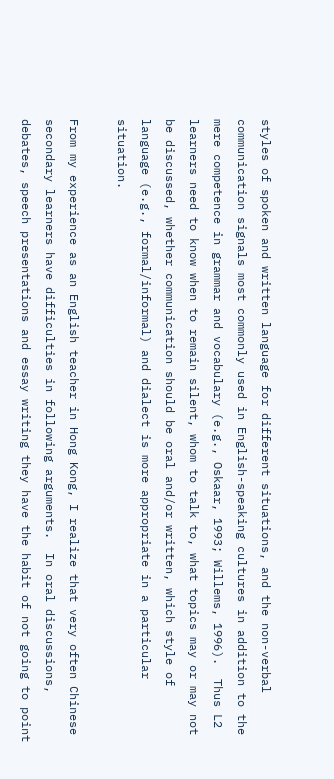styles of spoken and written language for different situations, and the non-verbal communication signals most commonly used in English-speaking cultures in addition to the mere competence in grammar and vocabulary (e.g., Oskaar, 1993; Willems, 1996).  Thus L2 learners need to know when to remain silent, whom to talk to, what topics may or may not be discussed, whether communication should be oral and/or written, which style of language (e.g., formal/informal) and dialect is more appropriate in a particular situation.

From my experience as an English teacher in Hong Kong, I realize that very often Chinese secondary learners have difficulties in following arguments.  In oral discussions, debates, speech presentations and essay writing they have the habit of not going to point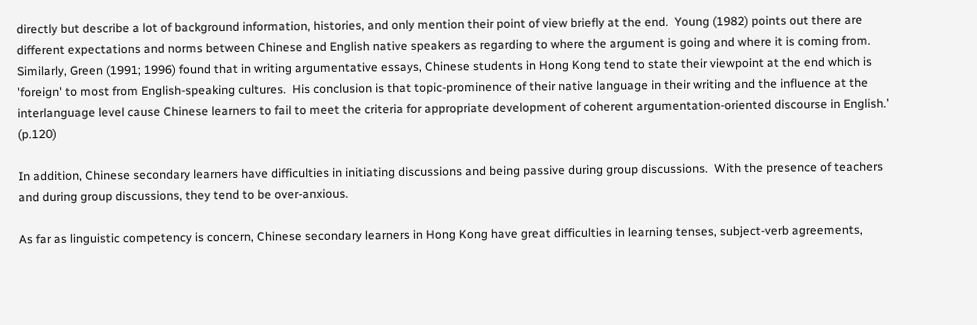directly but describe a lot of background information, histories, and only mention their point of view briefly at the end.  Young (1982) points out there are different expectations and norms between Chinese and English native speakers as regarding to where the argument is going and where it is coming from.  Similarly, Green (1991; 1996) found that in writing argumentative essays, Chinese students in Hong Kong tend to state their viewpoint at the end which is 'foreign' to most from English-speaking cultures.  His conclusion is that topic-prominence of their native language in their writing and the influence at the interlanguage level cause Chinese learners to fail to meet the criteria for appropriate development of coherent argumentation-oriented discourse in English.’ (p.120)

In addition, Chinese secondary learners have difficulties in initiating discussions and being passive during group discussions.  With the presence of teachers and during group discussions, they tend to be over-anxious.

As far as linguistic competency is concern, Chinese secondary learners in Hong Kong have great difficulties in learning tenses, subject-verb agreements,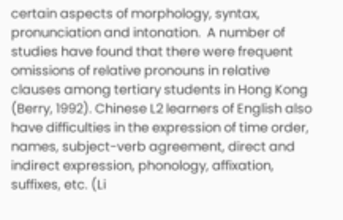certain aspects of morphology, syntax, pronunciation and intonation.  A number of studies have found that there were frequent omissions of relative pronouns in relative clauses among tertiary students in Hong Kong (Berry, 1992). Chinese L2 learners of English also have difficulties in the expression of time order, names, subject-verb agreement, direct and indirect expression, phonology, affixation, suffixes, etc. (Li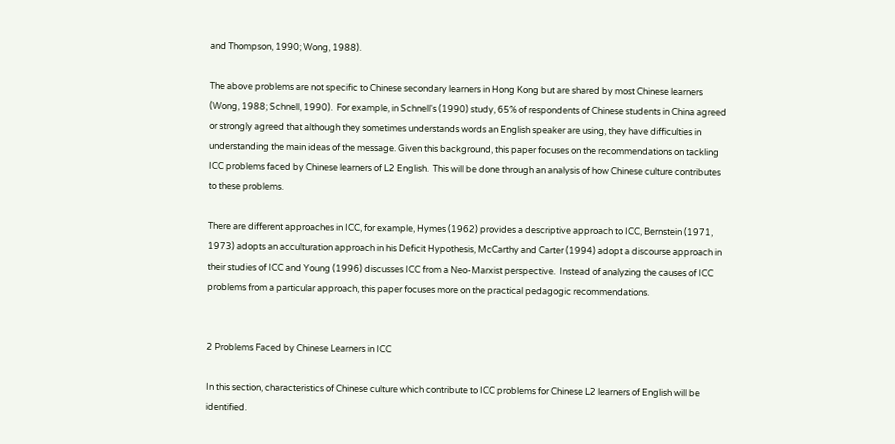and Thompson, 1990; Wong, 1988).

The above problems are not specific to Chinese secondary learners in Hong Kong but are shared by most Chinese learners (Wong, 1988; Schnell, 1990).  For example, in Schnell's (1990) study, 65% of respondents of Chinese students in China agreed or strongly agreed that although they sometimes understands words an English speaker are using, they have difficulties in understanding the main ideas of the message. Given this background, this paper focuses on the recommendations on tackling ICC problems faced by Chinese learners of L2 English.  This will be done through an analysis of how Chinese culture contributes to these problems.

There are different approaches in ICC, for example, Hymes (1962) provides a descriptive approach to ICC, Bernstein (1971, 1973) adopts an acculturation approach in his Deficit Hypothesis, McCarthy and Carter (1994) adopt a discourse approach in their studies of ICC and Young (1996) discusses ICC from a Neo-Marxist perspective.  Instead of analyzing the causes of ICC problems from a particular approach, this paper focuses more on the practical pedagogic recommendations.


2 Problems Faced by Chinese Learners in ICC

In this section, characteristics of Chinese culture which contribute to ICC problems for Chinese L2 learners of English will be identified.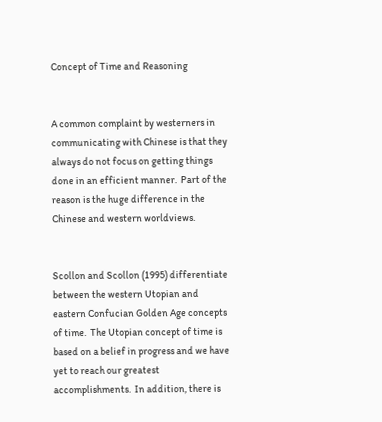Concept of Time and Reasoning


A common complaint by westerners in communicating with Chinese is that they always do not focus on getting things done in an efficient manner.  Part of the reason is the huge difference in the Chinese and western worldviews.


Scollon and Scollon (1995) differentiate between the western Utopian and eastern Confucian Golden Age concepts of time.  The Utopian concept of time is based on a belief in progress and we have yet to reach our greatest accomplishments.  In addition, there is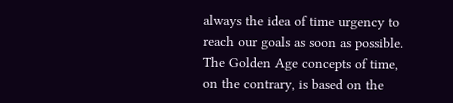always the idea of time urgency to reach our goals as soon as possible.  The Golden Age concepts of time, on the contrary, is based on the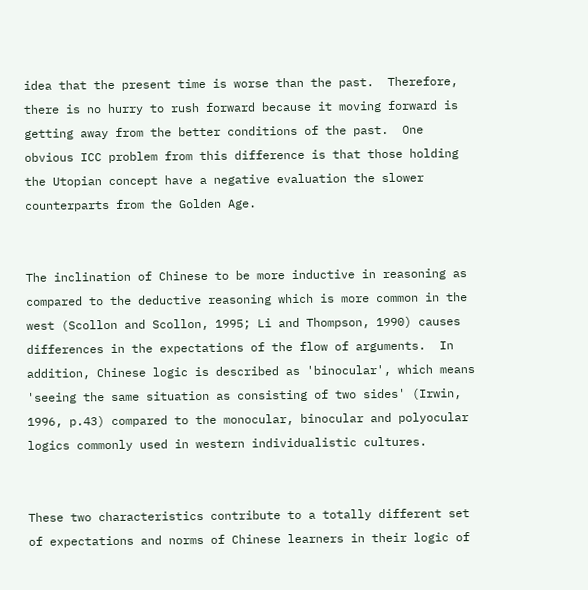idea that the present time is worse than the past.  Therefore, there is no hurry to rush forward because it moving forward is getting away from the better conditions of the past.  One obvious ICC problem from this difference is that those holding the Utopian concept have a negative evaluation the slower counterparts from the Golden Age.


The inclination of Chinese to be more inductive in reasoning as compared to the deductive reasoning which is more common in the west (Scollon and Scollon, 1995; Li and Thompson, 1990) causes differences in the expectations of the flow of arguments.  In addition, Chinese logic is described as 'binocular', which means 'seeing the same situation as consisting of two sides' (Irwin, 1996, p.43) compared to the monocular, binocular and polyocular logics commonly used in western individualistic cultures.


These two characteristics contribute to a totally different set of expectations and norms of Chinese learners in their logic of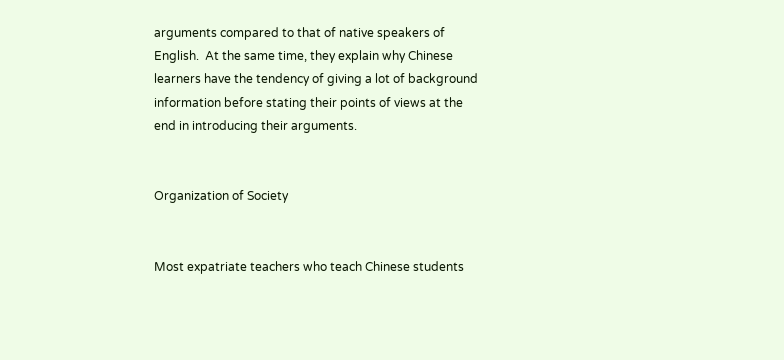arguments compared to that of native speakers of English.  At the same time, they explain why Chinese learners have the tendency of giving a lot of background information before stating their points of views at the end in introducing their arguments.


Organization of Society


Most expatriate teachers who teach Chinese students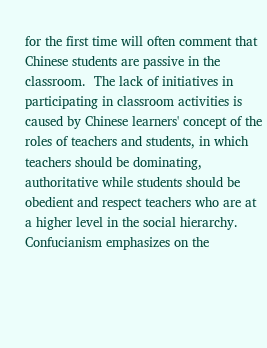for the first time will often comment that Chinese students are passive in the classroom.  The lack of initiatives in participating in classroom activities is caused by Chinese learners' concept of the roles of teachers and students, in which teachers should be dominating, authoritative while students should be obedient and respect teachers who are at a higher level in the social hierarchy.  Confucianism emphasizes on the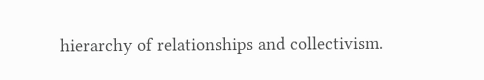hierarchy of relationships and collectivism.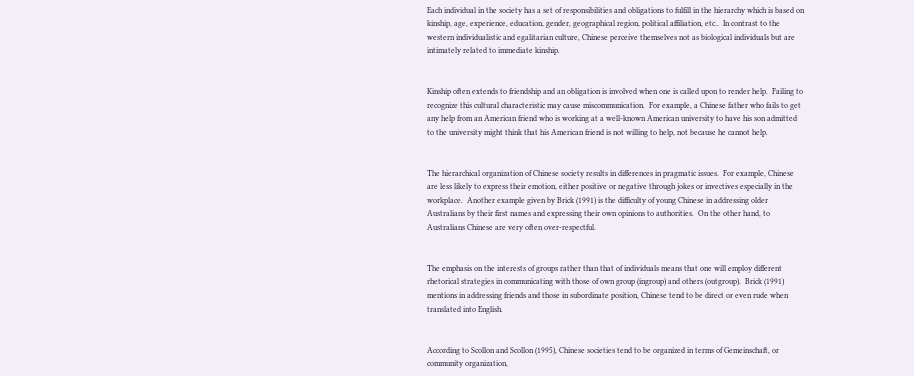Each individual in the society has a set of responsibilities and obligations to fulfill in the hierarchy which is based on kinship, age, experience, education, gender, geographical region, political affiliation, etc..  In contrast to the western individualistic and egalitarian culture, Chinese perceive themselves not as biological individuals but are intimately related to immediate kinship.


Kinship often extends to friendship and an obligation is involved when one is called upon to render help.  Failing to recognize this cultural characteristic may cause miscommunication.  For example, a Chinese father who fails to get any help from an American friend who is working at a well-known American university to have his son admitted to the university might think that his American friend is not willing to help, not because he cannot help.


The hierarchical organization of Chinese society results in differences in pragmatic issues.  For example, Chinese are less likely to express their emotion, either positive or negative through jokes or invectives especially in the workplace.  Another example given by Brick (1991) is the difficulty of young Chinese in addressing older Australians by their first names and expressing their own opinions to authorities.  On the other hand, to Australians Chinese are very often over-respectful.


The emphasis on the interests of groups rather than that of individuals means that one will employ different rhetorical strategies in communicating with those of own group (ingroup) and others (outgroup).  Brick (1991) mentions in addressing friends and those in subordinate position, Chinese tend to be direct or even rude when translated into English.


According to Scollon and Scollon (1995), Chinese societies tend to be organized in terms of Gemeinschaft, or community organization,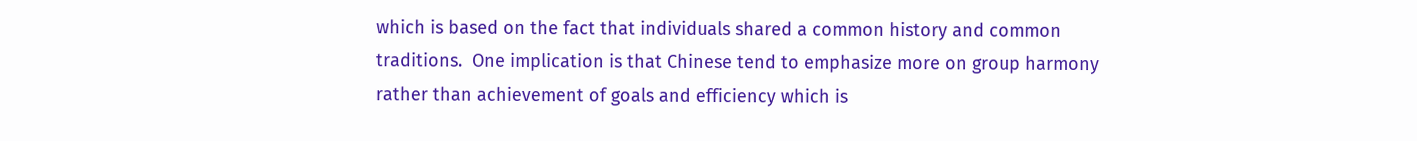which is based on the fact that individuals shared a common history and common traditions.  One implication is that Chinese tend to emphasize more on group harmony rather than achievement of goals and efficiency which is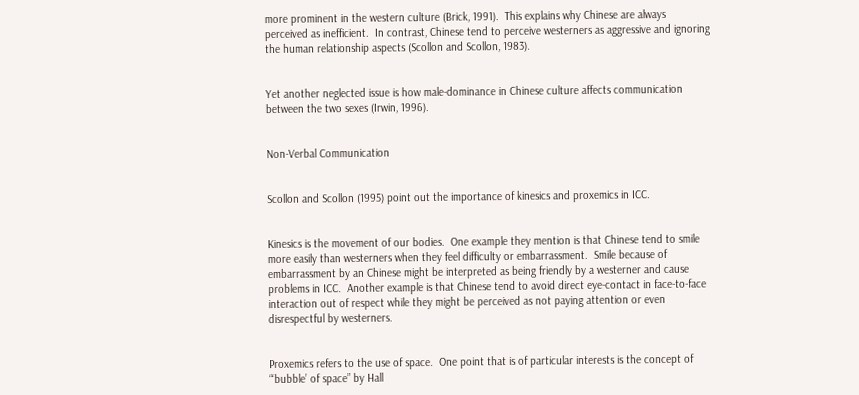more prominent in the western culture (Brick, 1991).  This explains why Chinese are always perceived as inefficient.  In contrast, Chinese tend to perceive westerners as aggressive and ignoring the human relationship aspects (Scollon and Scollon, 1983).


Yet another neglected issue is how male-dominance in Chinese culture affects communication between the two sexes (Irwin, 1996).


Non-Verbal Communication


Scollon and Scollon (1995) point out the importance of kinesics and proxemics in ICC.


Kinesics is the movement of our bodies.  One example they mention is that Chinese tend to smile more easily than westerners when they feel difficulty or embarrassment.  Smile because of embarrassment by an Chinese might be interpreted as being friendly by a westerner and cause problems in ICC.  Another example is that Chinese tend to avoid direct eye-contact in face-to-face interaction out of respect while they might be perceived as not paying attention or even disrespectful by westerners.


Proxemics refers to the use of space.  One point that is of particular interests is the concept of “‘bubble’ of space” by Hall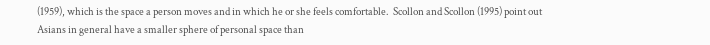(1959), which is the space a person moves and in which he or she feels comfortable.  Scollon and Scollon (1995) point out Asians in general have a smaller sphere of personal space than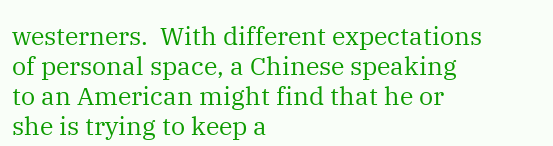westerners.  With different expectations of personal space, a Chinese speaking to an American might find that he or she is trying to keep a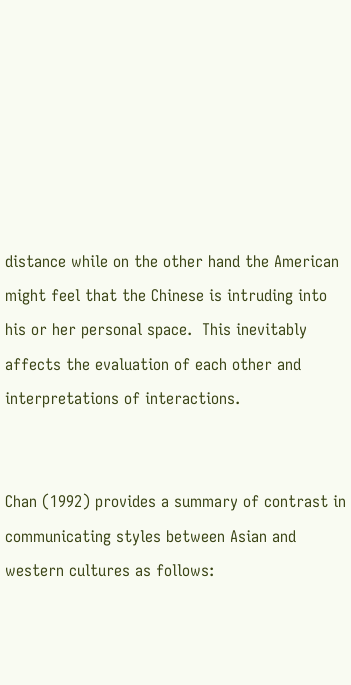distance while on the other hand the American might feel that the Chinese is intruding into his or her personal space.  This inevitably affects the evaluation of each other and interpretations of interactions.


Chan (1992) provides a summary of contrast in communicating styles between Asian and western cultures as follows: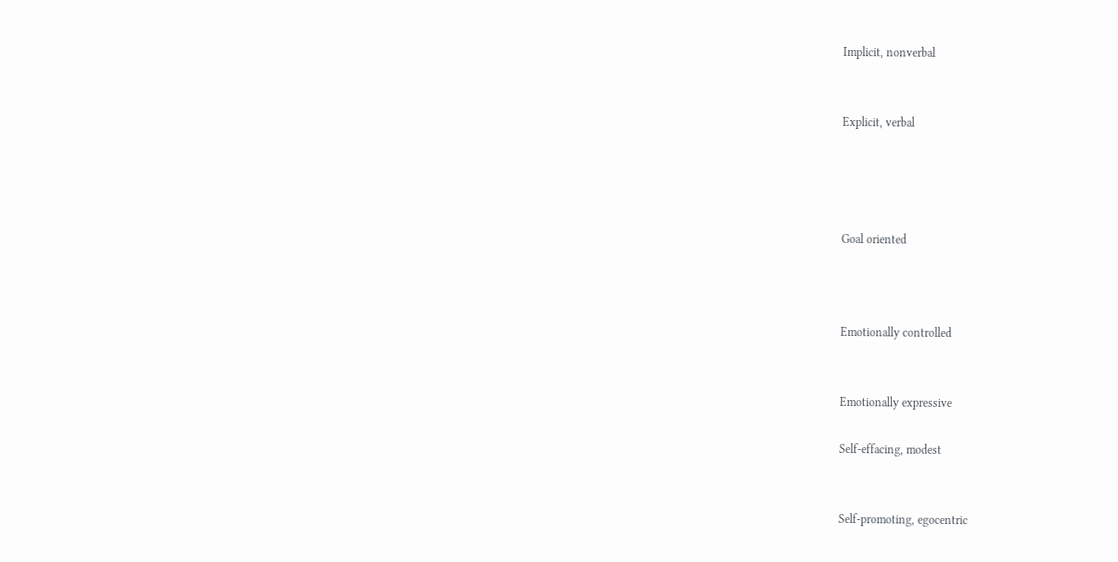Implicit, nonverbal


Explicit, verbal




Goal oriented



Emotionally controlled


Emotionally expressive

Self-effacing, modest


Self-promoting, egocentric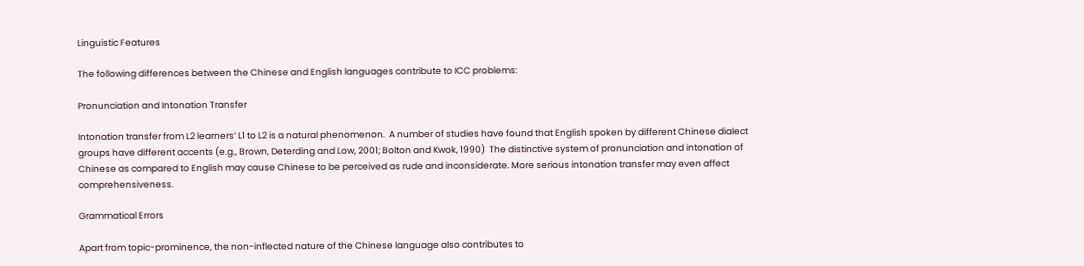Linguistic Features

The following differences between the Chinese and English languages contribute to ICC problems:

Pronunciation and Intonation Transfer

Intonation transfer from L2 learners’ L1 to L2 is a natural phenomenon.  A number of studies have found that English spoken by different Chinese dialect groups have different accents (e.g., Brown, Deterding and Low, 2001; Bolton and Kwok, 1990)  The distinctive system of pronunciation and intonation of Chinese as compared to English may cause Chinese to be perceived as rude and inconsiderate. More serious intonation transfer may even affect comprehensiveness.

Grammatical Errors

Apart from topic-prominence, the non-inflected nature of the Chinese language also contributes to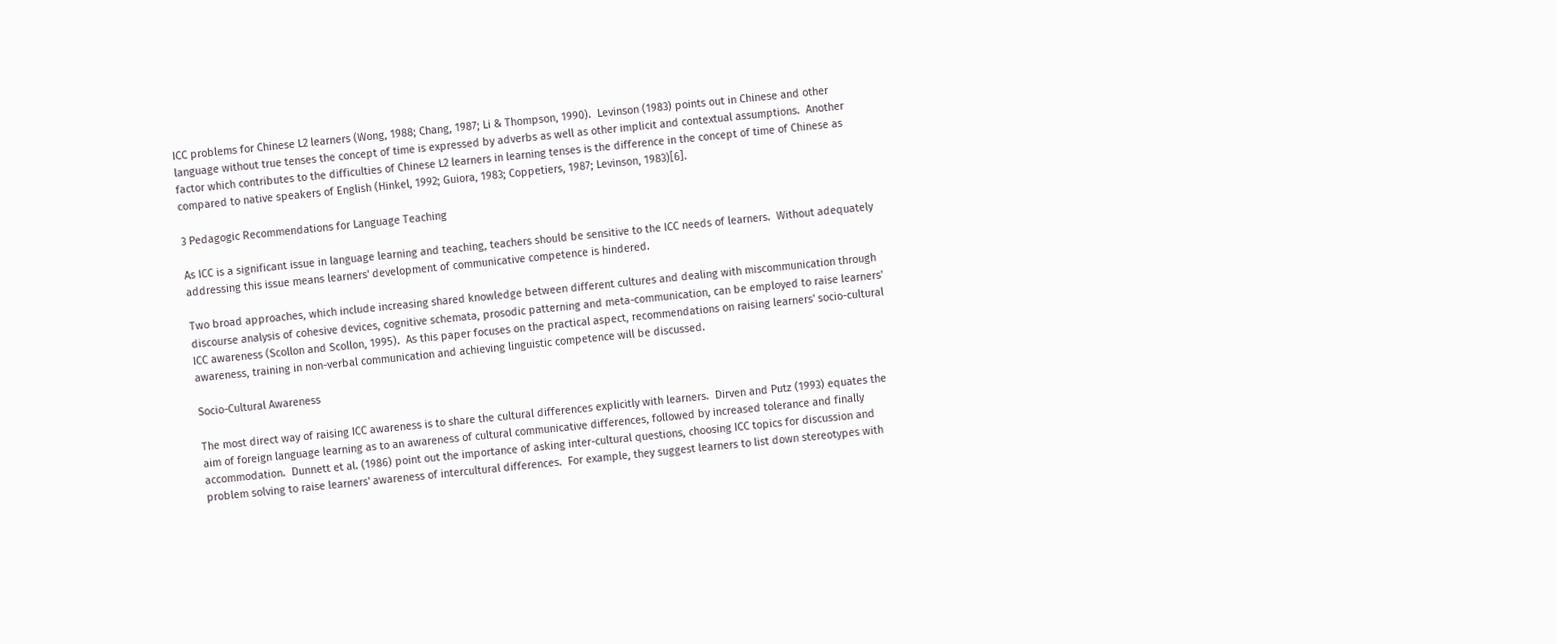ICC problems for Chinese L2 learners (Wong, 1988; Chang, 1987; Li & Thompson, 1990).  Levinson (1983) points out in Chinese and other language without true tenses the concept of time is expressed by adverbs as well as other implicit and contextual assumptions.  Another factor which contributes to the difficulties of Chinese L2 learners in learning tenses is the difference in the concept of time of Chinese as compared to native speakers of English (Hinkel, 1992; Guiora, 1983; Coppetiers, 1987; Levinson, 1983)[6].

3 Pedagogic Recommendations for Language Teaching

As ICC is a significant issue in language learning and teaching, teachers should be sensitive to the ICC needs of learners.  Without adequately addressing this issue means learners' development of communicative competence is hindered.

Two broad approaches, which include increasing shared knowledge between different cultures and dealing with miscommunication through discourse analysis of cohesive devices, cognitive schemata, prosodic patterning and meta-communication, can be employed to raise learners' ICC awareness (Scollon and Scollon, 1995).  As this paper focuses on the practical aspect, recommendations on raising learners' socio-cultural awareness, training in non-verbal communication and achieving linguistic competence will be discussed.

Socio-Cultural Awareness

The most direct way of raising ICC awareness is to share the cultural differences explicitly with learners.  Dirven and Putz (1993) equates the aim of foreign language learning as to an awareness of cultural communicative differences, followed by increased tolerance and finally accommodation.  Dunnett et al. (1986) point out the importance of asking inter-cultural questions, choosing ICC topics for discussion and problem solving to raise learners' awareness of intercultural differences.  For example, they suggest learners to list down stereotypes with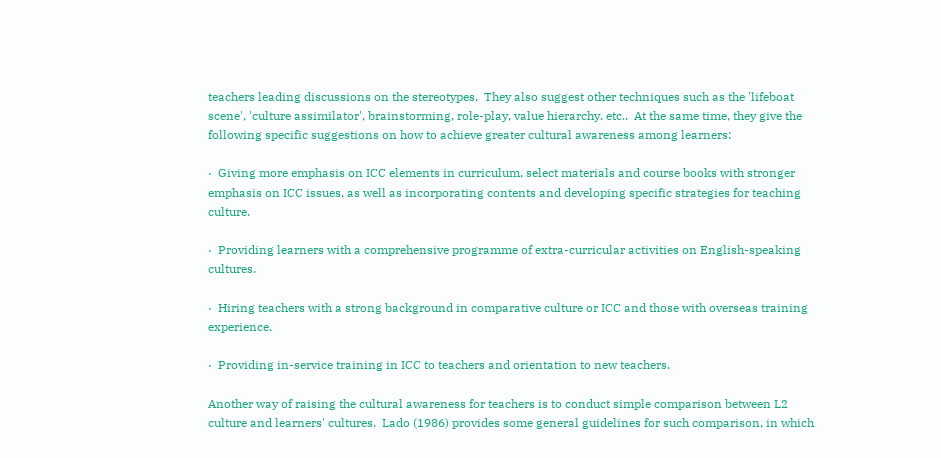teachers leading discussions on the stereotypes.  They also suggest other techniques such as the 'lifeboat scene', 'culture assimilator', brainstorming, role-play, value hierarchy. etc..  At the same time, they give the following specific suggestions on how to achieve greater cultural awareness among learners:

·  Giving more emphasis on ICC elements in curriculum, select materials and course books with stronger emphasis on ICC issues, as well as incorporating contents and developing specific strategies for teaching culture.

·  Providing learners with a comprehensive programme of extra-curricular activities on English-speaking cultures.

·  Hiring teachers with a strong background in comparative culture or ICC and those with overseas training experience.

·  Providing in-service training in ICC to teachers and orientation to new teachers.

Another way of raising the cultural awareness for teachers is to conduct simple comparison between L2 culture and learners' cultures.  Lado (1986) provides some general guidelines for such comparison, in which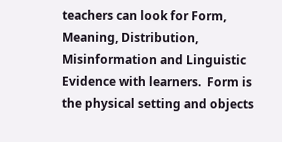teachers can look for Form, Meaning, Distribution, Misinformation and Linguistic Evidence with learners.  Form is the physical setting and objects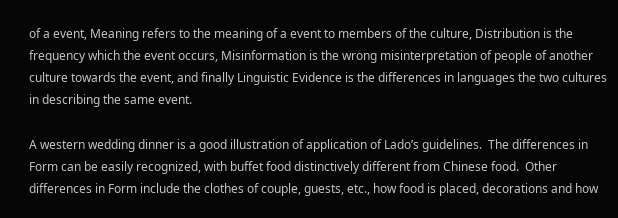of a event, Meaning refers to the meaning of a event to members of the culture, Distribution is the frequency which the event occurs, Misinformation is the wrong misinterpretation of people of another culture towards the event, and finally Linguistic Evidence is the differences in languages the two cultures in describing the same event.

A western wedding dinner is a good illustration of application of Lado’s guidelines.  The differences in Form can be easily recognized, with buffet food distinctively different from Chinese food.  Other differences in Form include the clothes of couple, guests, etc., how food is placed, decorations and how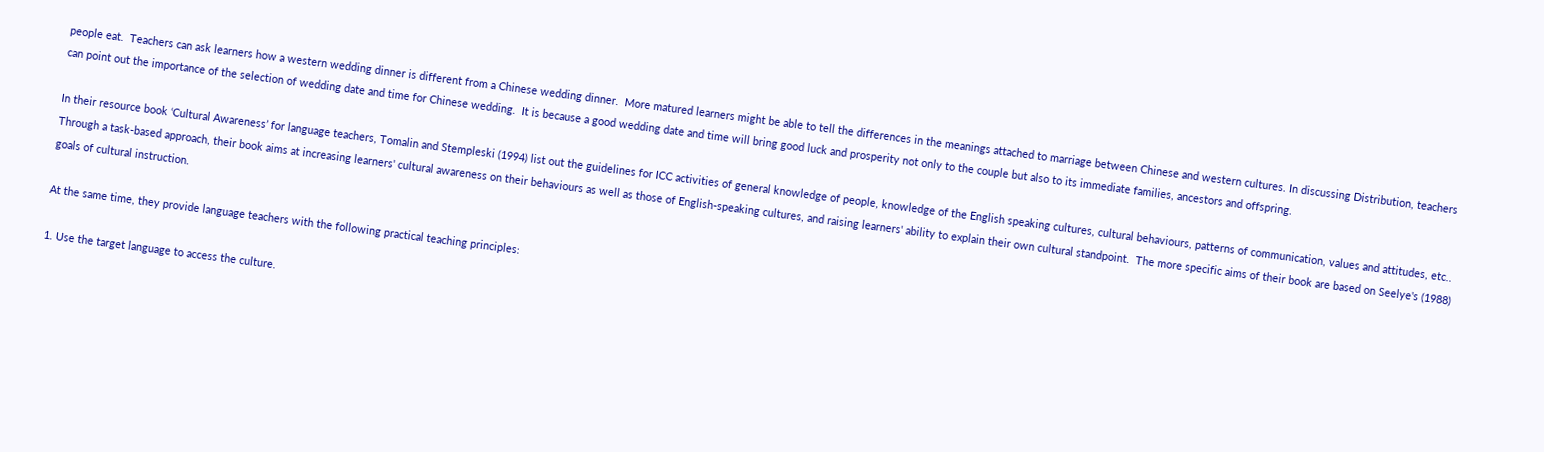people eat.  Teachers can ask learners how a western wedding dinner is different from a Chinese wedding dinner.  More matured learners might be able to tell the differences in the meanings attached to marriage between Chinese and western cultures. In discussing Distribution, teachers can point out the importance of the selection of wedding date and time for Chinese wedding.  It is because a good wedding date and time will bring good luck and prosperity not only to the couple but also to its immediate families, ancestors and offspring.

In their resource book ‘Cultural Awareness’ for language teachers, Tomalin and Stempleski (1994) list out the guidelines for ICC activities of general knowledge of people, knowledge of the English speaking cultures, cultural behaviours, patterns of communication, values and attitudes, etc..  Through a task-based approach, their book aims at increasing learners' cultural awareness on their behaviours as well as those of English-speaking cultures, and raising learners' ability to explain their own cultural standpoint.  The more specific aims of their book are based on Seelye's (1988) goals of cultural instruction.

At the same time, they provide language teachers with the following practical teaching principles:

1. Use the target language to access the culture.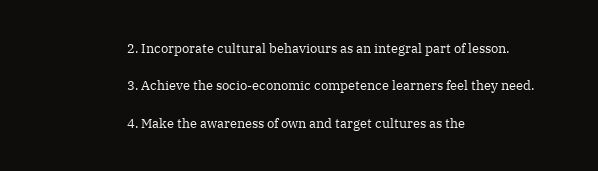2. Incorporate cultural behaviours as an integral part of lesson.

3. Achieve the socio-economic competence learners feel they need.

4. Make the awareness of own and target cultures as the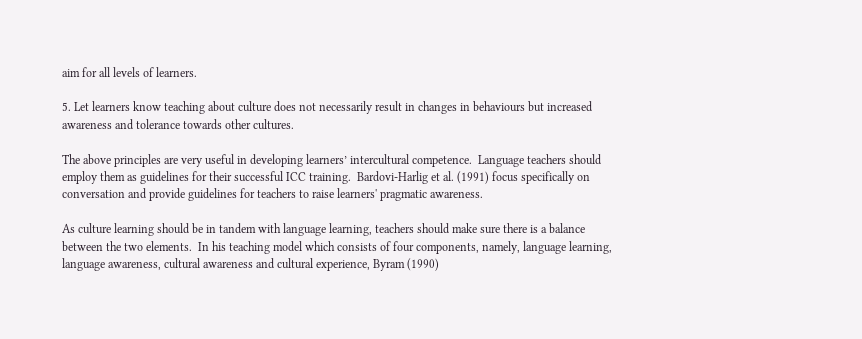aim for all levels of learners.

5. Let learners know teaching about culture does not necessarily result in changes in behaviours but increased awareness and tolerance towards other cultures.

The above principles are very useful in developing learners’ intercultural competence.  Language teachers should employ them as guidelines for their successful ICC training.  Bardovi-Harlig et al. (1991) focus specifically on conversation and provide guidelines for teachers to raise learners' pragmatic awareness.

As culture learning should be in tandem with language learning, teachers should make sure there is a balance between the two elements.  In his teaching model which consists of four components, namely, language learning, language awareness, cultural awareness and cultural experience, Byram (1990)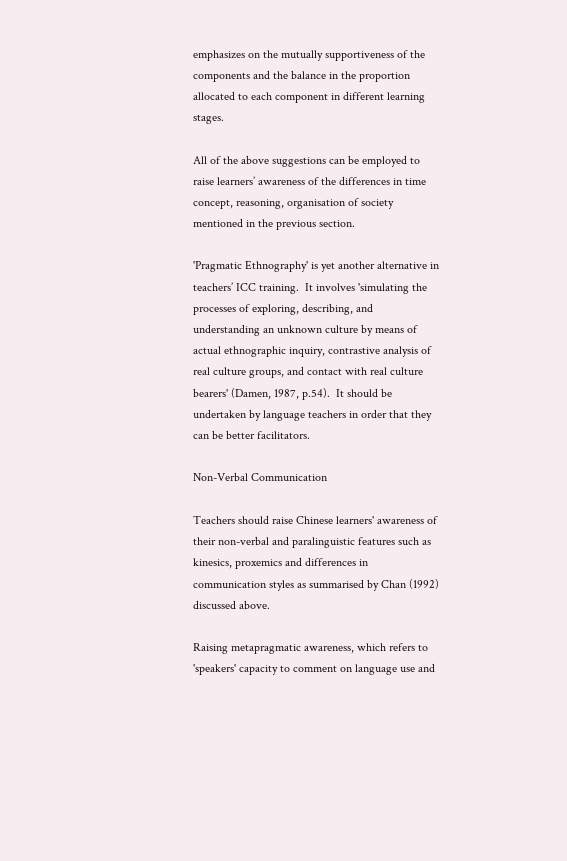emphasizes on the mutually supportiveness of the components and the balance in the proportion allocated to each component in different learning stages.

All of the above suggestions can be employed to raise learners’ awareness of the differences in time concept, reasoning, organisation of society mentioned in the previous section.

'Pragmatic Ethnography' is yet another alternative in teachers’ ICC training.  It involves 'simulating the processes of exploring, describing, and understanding an unknown culture by means of actual ethnographic inquiry, contrastive analysis of real culture groups, and contact with real culture bearers' (Damen, 1987, p.54).  It should be undertaken by language teachers in order that they can be better facilitators.

Non-Verbal Communication

Teachers should raise Chinese learners' awareness of their non-verbal and paralinguistic features such as kinesics, proxemics and differences in communication styles as summarised by Chan (1992) discussed above.

Raising metapragmatic awareness, which refers to 'speakers' capacity to comment on language use and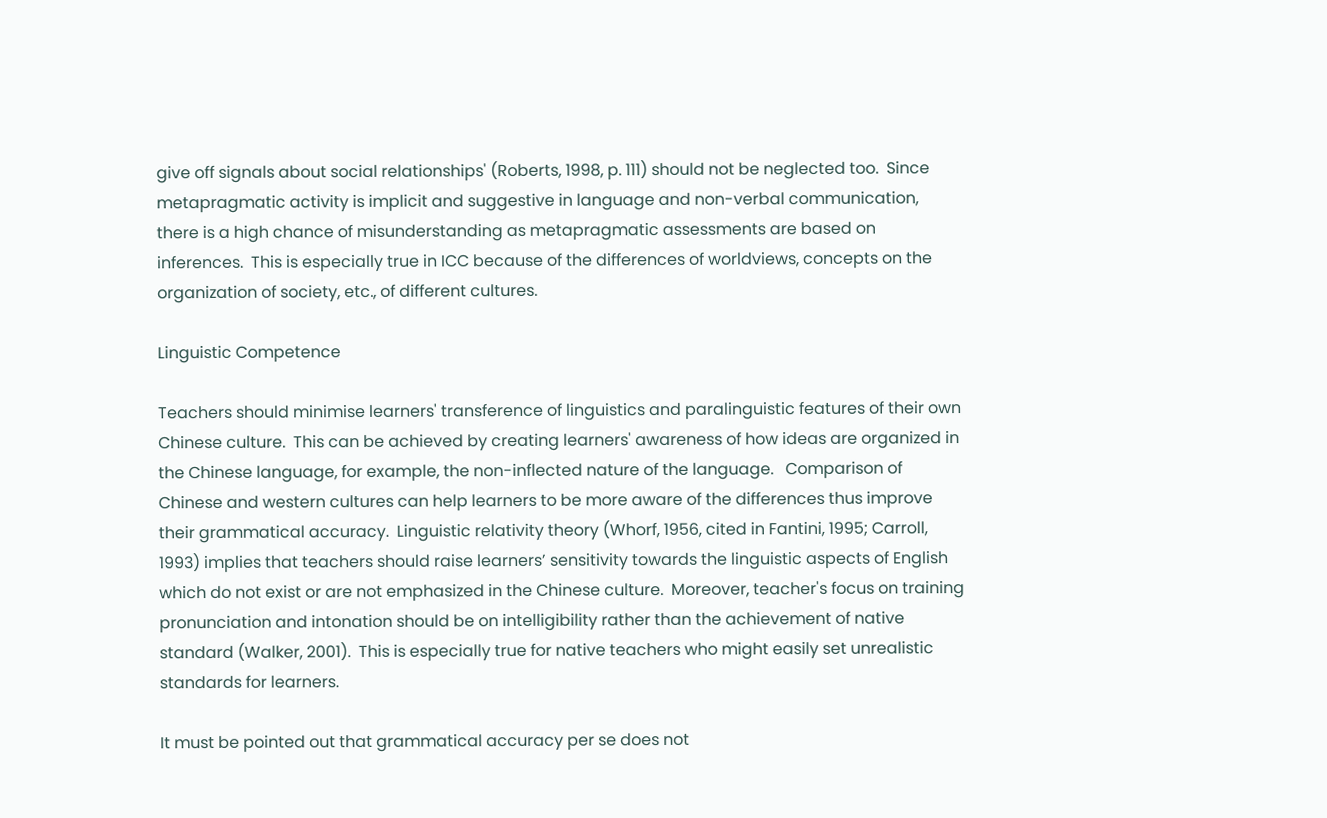give off signals about social relationships' (Roberts, 1998, p. 111) should not be neglected too.  Since metapragmatic activity is implicit and suggestive in language and non-verbal communication, there is a high chance of misunderstanding as metapragmatic assessments are based on inferences.  This is especially true in ICC because of the differences of worldviews, concepts on the organization of society, etc., of different cultures.

Linguistic Competence

Teachers should minimise learners' transference of linguistics and paralinguistic features of their own Chinese culture.  This can be achieved by creating learners' awareness of how ideas are organized in the Chinese language, for example, the non-inflected nature of the language.   Comparison of Chinese and western cultures can help learners to be more aware of the differences thus improve their grammatical accuracy.  Linguistic relativity theory (Whorf, 1956, cited in Fantini, 1995; Carroll, 1993) implies that teachers should raise learners’ sensitivity towards the linguistic aspects of English which do not exist or are not emphasized in the Chinese culture.  Moreover, teacher's focus on training pronunciation and intonation should be on intelligibility rather than the achievement of native standard (Walker, 2001).  This is especially true for native teachers who might easily set unrealistic standards for learners.

It must be pointed out that grammatical accuracy per se does not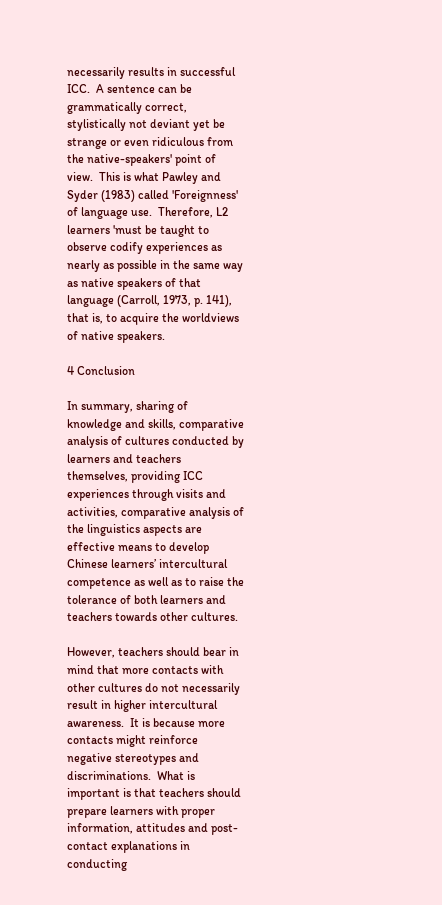necessarily results in successful ICC.  A sentence can be grammatically correct, stylistically not deviant yet be strange or even ridiculous from the native-speakers' point of view.  This is what Pawley and Syder (1983) called 'Foreignness' of language use.  Therefore, L2 learners 'must be taught to observe codify experiences as nearly as possible in the same way as native speakers of that language (Carroll, 1973, p. 141), that is, to acquire the worldviews of native speakers.

4 Conclusion

In summary, sharing of knowledge and skills, comparative analysis of cultures conducted by learners and teachers themselves, providing ICC experiences through visits and activities, comparative analysis of the linguistics aspects are effective means to develop Chinese learners’ intercultural competence as well as to raise the tolerance of both learners and teachers towards other cultures.

However, teachers should bear in mind that more contacts with other cultures do not necessarily result in higher intercultural awareness.  It is because more contacts might reinforce negative stereotypes and discriminations.  What is important is that teachers should prepare learners with proper information, attitudes and post-contact explanations in conducting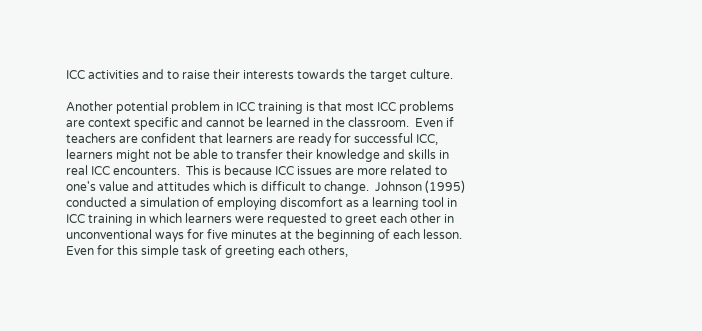ICC activities and to raise their interests towards the target culture.

Another potential problem in ICC training is that most ICC problems are context specific and cannot be learned in the classroom.  Even if teachers are confident that learners are ready for successful ICC, learners might not be able to transfer their knowledge and skills in real ICC encounters.  This is because ICC issues are more related to one's value and attitudes which is difficult to change.  Johnson (1995) conducted a simulation of employing discomfort as a learning tool in ICC training in which learners were requested to greet each other in unconventional ways for five minutes at the beginning of each lesson.  Even for this simple task of greeting each others,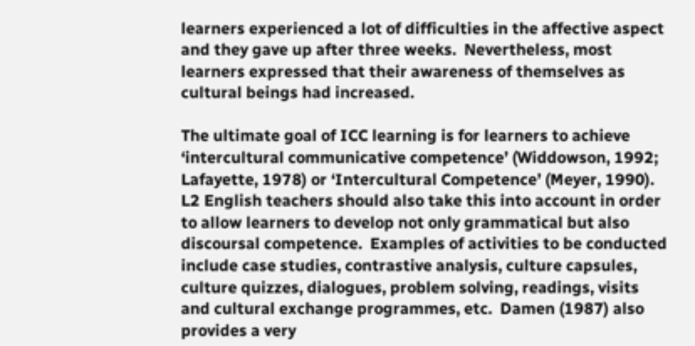learners experienced a lot of difficulties in the affective aspect and they gave up after three weeks.  Nevertheless, most learners expressed that their awareness of themselves as cultural beings had increased.

The ultimate goal of ICC learning is for learners to achieve ‘intercultural communicative competence’ (Widdowson, 1992; Lafayette, 1978) or ‘Intercultural Competence’ (Meyer, 1990).  L2 English teachers should also take this into account in order to allow learners to develop not only grammatical but also discoursal competence.  Examples of activities to be conducted include case studies, contrastive analysis, culture capsules, culture quizzes, dialogues, problem solving, readings, visits and cultural exchange programmes, etc.  Damen (1987) also provides a very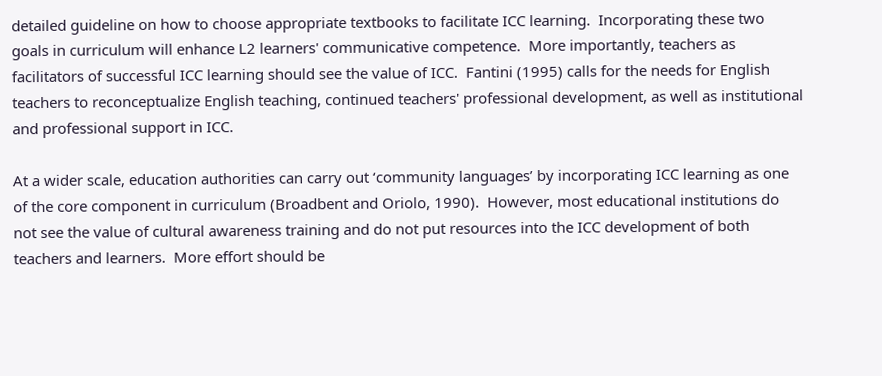detailed guideline on how to choose appropriate textbooks to facilitate ICC learning.  Incorporating these two  goals in curriculum will enhance L2 learners' communicative competence.  More importantly, teachers as facilitators of successful ICC learning should see the value of ICC.  Fantini (1995) calls for the needs for English teachers to reconceptualize English teaching, continued teachers' professional development, as well as institutional and professional support in ICC.

At a wider scale, education authorities can carry out ‘community languages’ by incorporating ICC learning as one of the core component in curriculum (Broadbent and Oriolo, 1990).  However, most educational institutions do not see the value of cultural awareness training and do not put resources into the ICC development of both teachers and learners.  More effort should be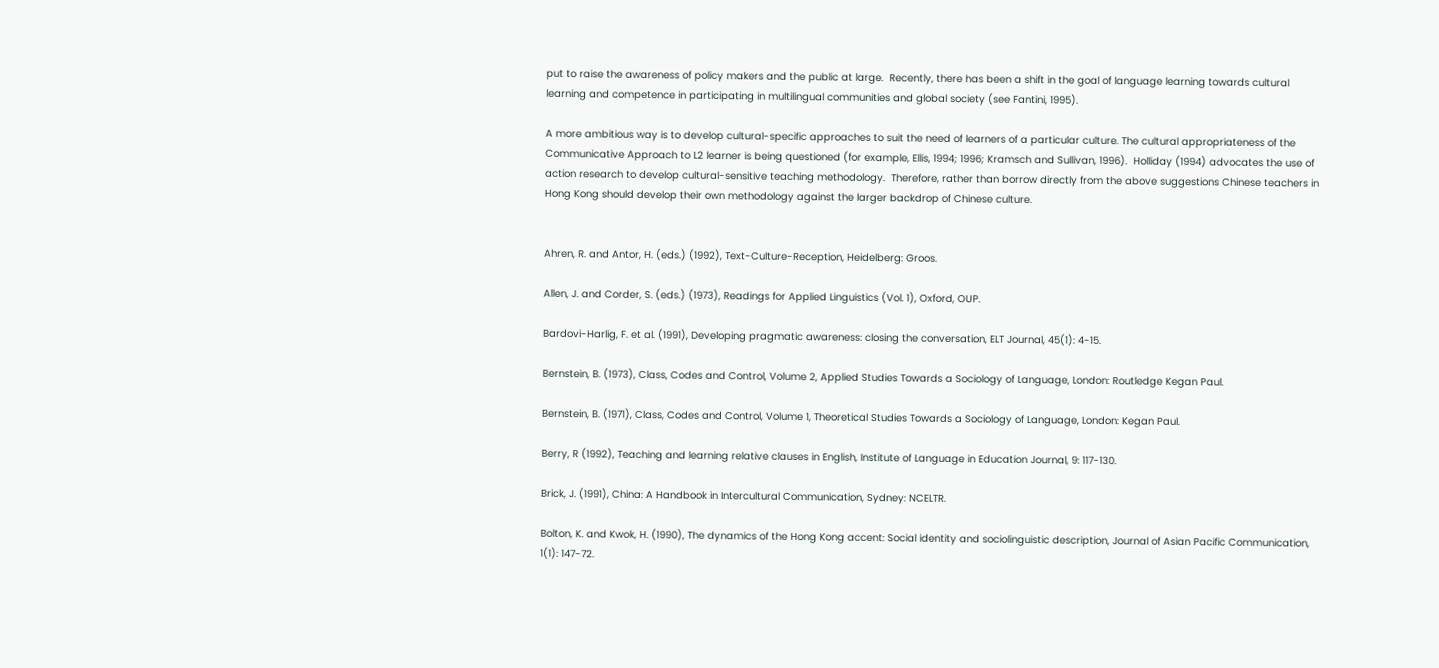put to raise the awareness of policy makers and the public at large.  Recently, there has been a shift in the goal of language learning towards cultural learning and competence in participating in multilingual communities and global society (see Fantini, 1995).

A more ambitious way is to develop cultural-specific approaches to suit the need of learners of a particular culture. The cultural appropriateness of the Communicative Approach to L2 learner is being questioned (for example, Ellis, 1994; 1996; Kramsch and Sullivan, 1996).  Holliday (1994) advocates the use of action research to develop cultural-sensitive teaching methodology.  Therefore, rather than borrow directly from the above suggestions Chinese teachers in Hong Kong should develop their own methodology against the larger backdrop of Chinese culture.


Ahren, R. and Antor, H. (eds.) (1992), Text-Culture-Reception, Heidelberg: Groos.

Allen, J. and Corder, S. (eds.) (1973), Readings for Applied Linguistics (Vol. 1), Oxford, OUP.

Bardovi-Harlig, F. et al. (1991), Developing pragmatic awareness: closing the conversation, ELT Journal, 45(1): 4-15.

Bernstein, B. (1973), Class, Codes and Control, Volume 2, Applied Studies Towards a Sociology of Language, London: Routledge Kegan Paul.

Bernstein, B. (1971), Class, Codes and Control, Volume 1, Theoretical Studies Towards a Sociology of Language, London: Kegan Paul.

Berry, R (1992), Teaching and learning relative clauses in English, Institute of Language in Education Journal, 9: 117-130.

Brick, J. (1991), China: A Handbook in Intercultural Communication, Sydney: NCELTR.

Bolton, K. and Kwok, H. (1990), The dynamics of the Hong Kong accent: Social identity and sociolinguistic description, Journal of Asian Pacific Communication, 1(1): 147-72.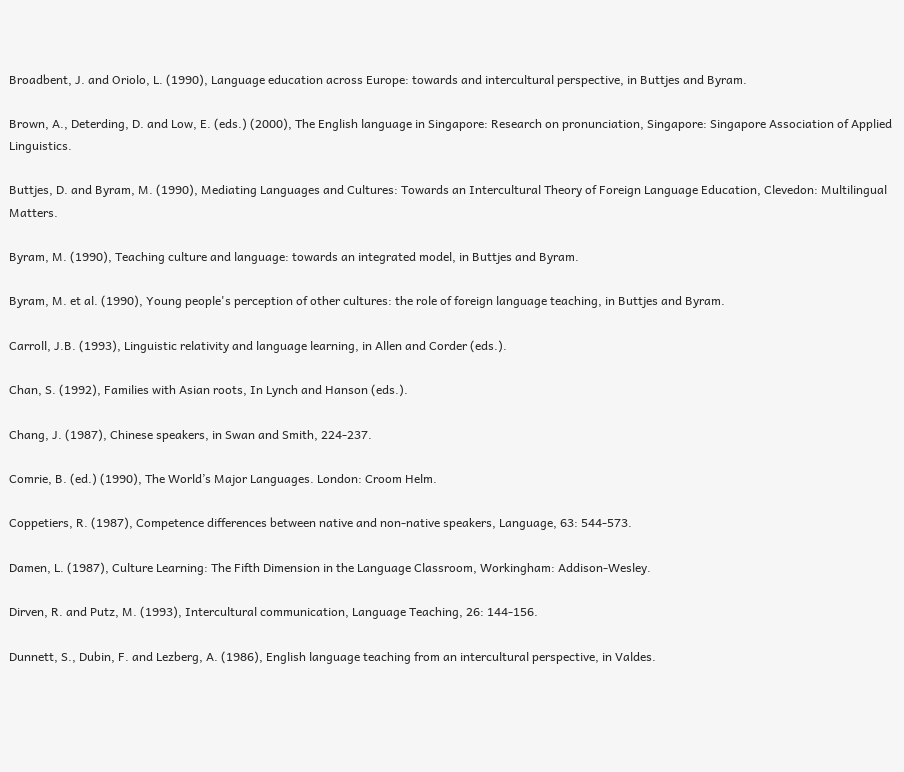Broadbent, J. and Oriolo, L. (1990), Language education across Europe: towards and intercultural perspective, in Buttjes and Byram.

Brown, A., Deterding, D. and Low, E. (eds.) (2000), The English language in Singapore: Research on pronunciation, Singapore: Singapore Association of Applied Linguistics.

Buttjes, D. and Byram, M. (1990), Mediating Languages and Cultures: Towards an Intercultural Theory of Foreign Language Education, Clevedon: Multilingual Matters.

Byram, M. (1990), Teaching culture and language: towards an integrated model, in Buttjes and Byram.

Byram, M. et al. (1990), Young people's perception of other cultures: the role of foreign language teaching, in Buttjes and Byram.

Carroll, J.B. (1993), Linguistic relativity and language learning, in Allen and Corder (eds.).

Chan, S. (1992), Families with Asian roots, In Lynch and Hanson (eds.).

Chang, J. (1987), Chinese speakers, in Swan and Smith, 224-237.

Comrie, B. (ed.) (1990), The World’s Major Languages. London: Croom Helm.

Coppetiers, R. (1987), Competence differences between native and non-native speakers, Language, 63: 544-573.

Damen, L. (1987), Culture Learning: The Fifth Dimension in the Language Classroom, Workingham: Addison-Wesley.

Dirven, R. and Putz, M. (1993), Intercultural communication, Language Teaching, 26: 144-156.

Dunnett, S., Dubin, F. and Lezberg, A. (1986), English language teaching from an intercultural perspective, in Valdes.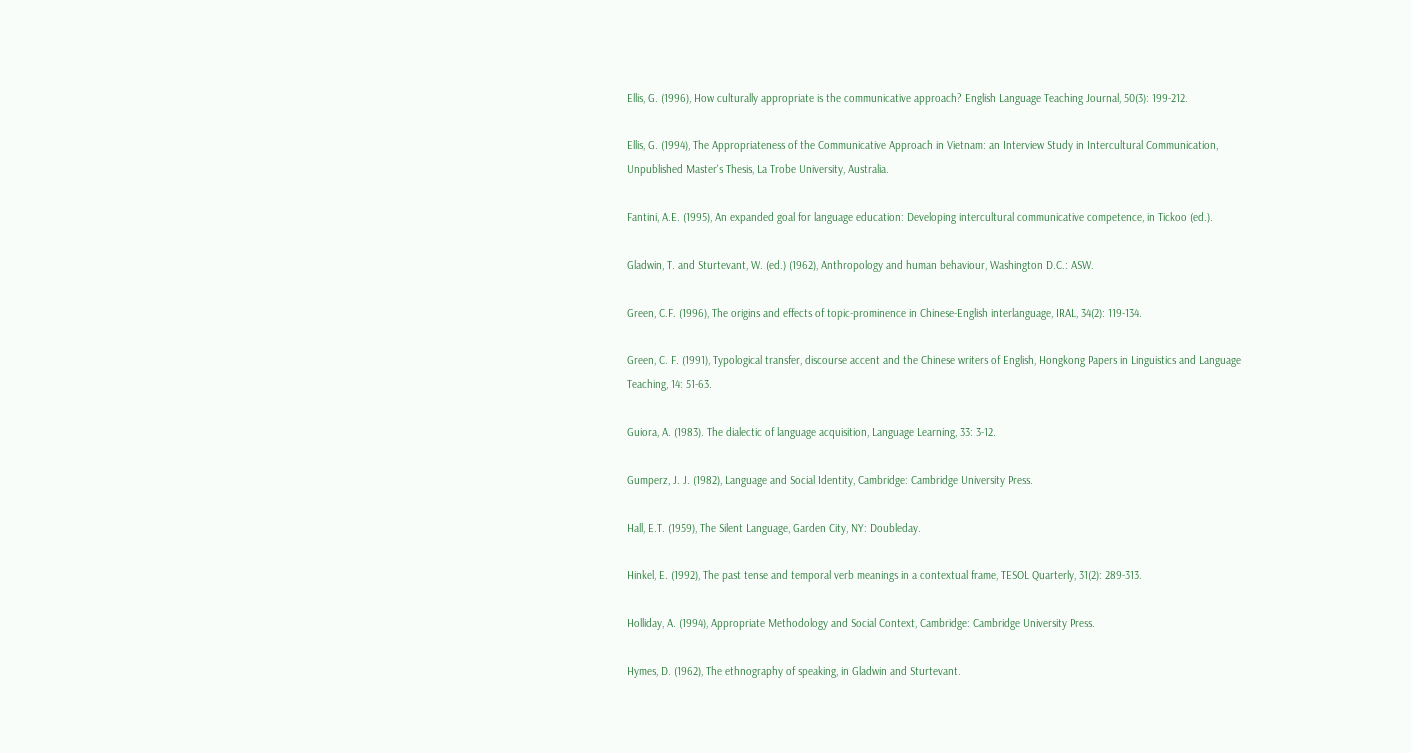Ellis, G. (1996), How culturally appropriate is the communicative approach? English Language Teaching Journal, 50(3): 199-212.

Ellis, G. (1994), The Appropriateness of the Communicative Approach in Vietnam: an Interview Study in Intercultural Communication, Unpublished Master's Thesis, La Trobe University, Australia.

Fantini, A.E. (1995), An expanded goal for language education: Developing intercultural communicative competence, in Tickoo (ed.).

Gladwin, T. and Sturtevant, W. (ed.) (1962), Anthropology and human behaviour, Washington D.C.: ASW.

Green, C.F. (1996), The origins and effects of topic-prominence in Chinese-English interlanguage, IRAL, 34(2): 119-134.

Green, C. F. (1991), Typological transfer, discourse accent and the Chinese writers of English, Hongkong Papers in Linguistics and Language Teaching, 14: 51-63.

Guiora, A. (1983). The dialectic of language acquisition, Language Learning, 33: 3-12.

Gumperz, J. J. (1982), Language and Social Identity, Cambridge: Cambridge University Press.

Hall, E.T. (1959), The Silent Language, Garden City, NY: Doubleday.

Hinkel, E. (1992), The past tense and temporal verb meanings in a contextual frame, TESOL Quarterly, 31(2): 289-313.

Holliday, A. (1994), Appropriate Methodology and Social Context, Cambridge: Cambridge University Press.

Hymes, D. (1962), The ethnography of speaking, in Gladwin and Sturtevant.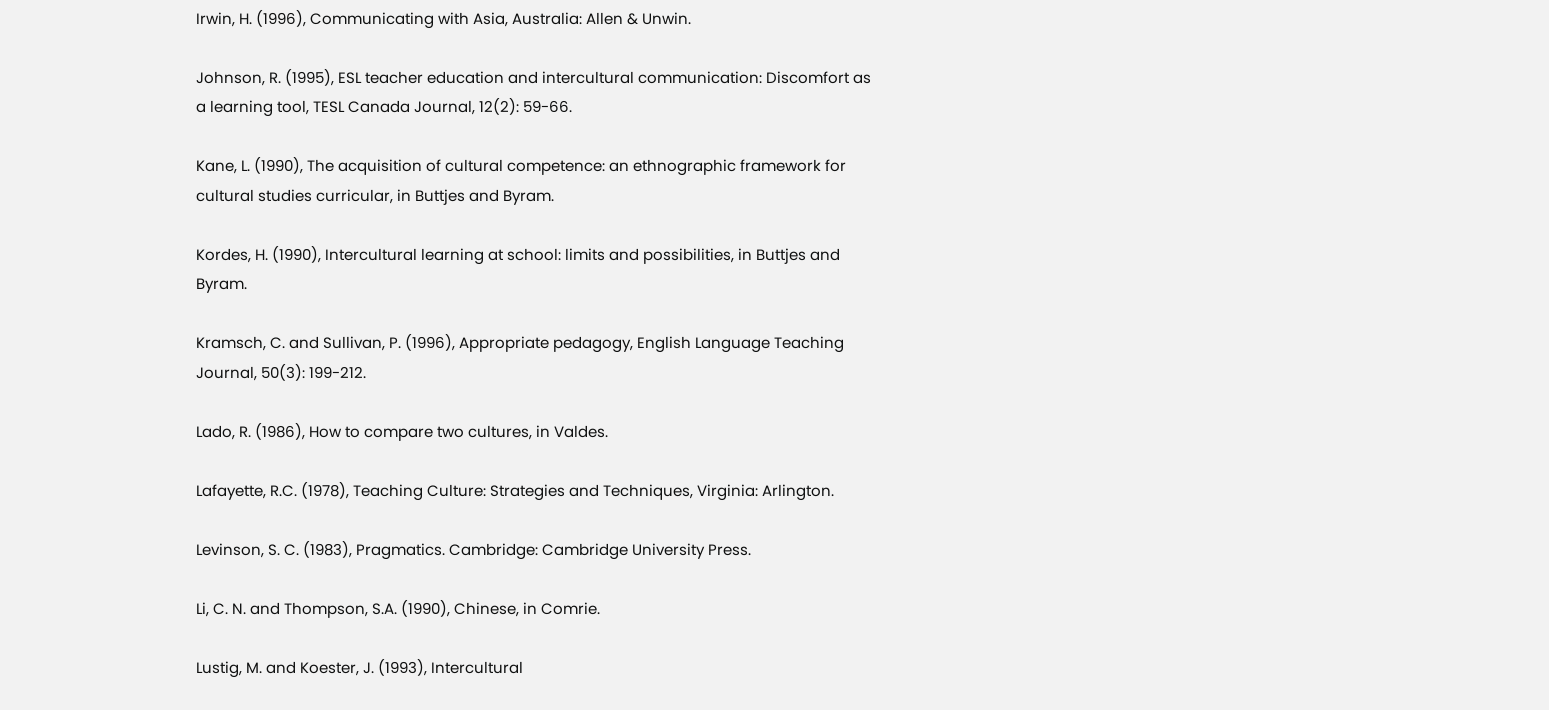Irwin, H. (1996), Communicating with Asia, Australia: Allen & Unwin.

Johnson, R. (1995), ESL teacher education and intercultural communication: Discomfort as a learning tool, TESL Canada Journal, 12(2): 59-66.

Kane, L. (1990), The acquisition of cultural competence: an ethnographic framework for cultural studies curricular, in Buttjes and Byram.

Kordes, H. (1990), Intercultural learning at school: limits and possibilities, in Buttjes and Byram.

Kramsch, C. and Sullivan, P. (1996), Appropriate pedagogy, English Language Teaching Journal, 50(3): 199-212.

Lado, R. (1986), How to compare two cultures, in Valdes.

Lafayette, R.C. (1978), Teaching Culture: Strategies and Techniques, Virginia: Arlington.

Levinson, S. C. (1983), Pragmatics. Cambridge: Cambridge University Press.

Li, C. N. and Thompson, S.A. (1990), Chinese, in Comrie.

Lustig, M. and Koester, J. (1993), Intercultural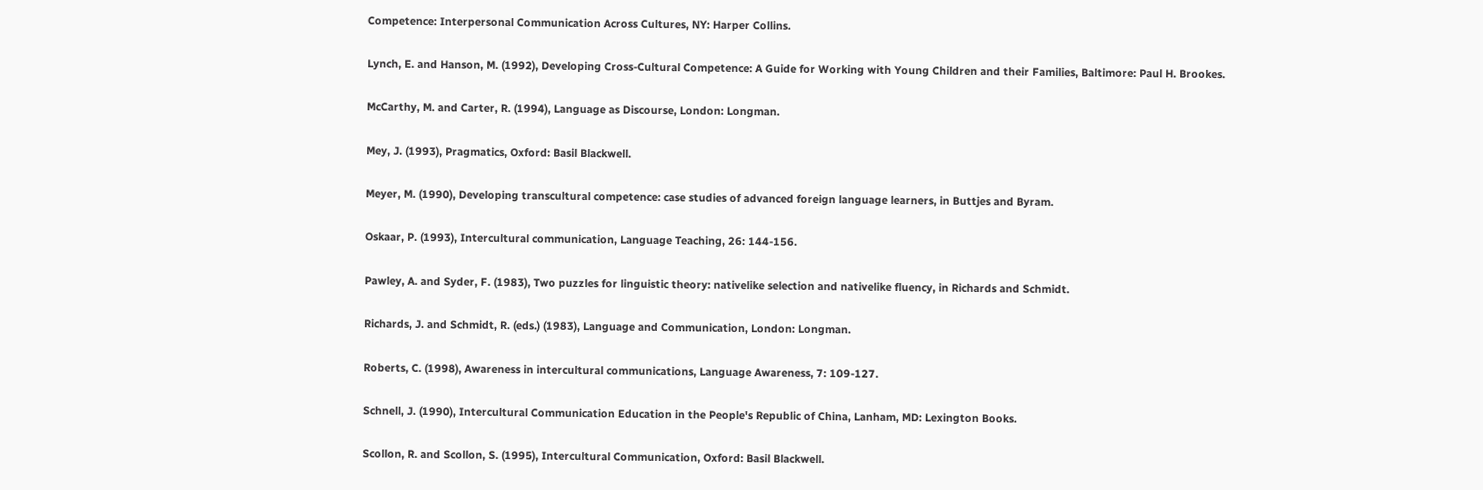Competence: Interpersonal Communication Across Cultures, NY: Harper Collins.

Lynch, E. and Hanson, M. (1992), Developing Cross-Cultural Competence: A Guide for Working with Young Children and their Families, Baltimore: Paul H. Brookes.

McCarthy, M. and Carter, R. (1994), Language as Discourse, London: Longman.

Mey, J. (1993), Pragmatics, Oxford: Basil Blackwell.

Meyer, M. (1990), Developing transcultural competence: case studies of advanced foreign language learners, in Buttjes and Byram.

Oskaar, P. (1993), Intercultural communication, Language Teaching, 26: 144-156.

Pawley, A. and Syder, F. (1983), Two puzzles for linguistic theory: nativelike selection and nativelike fluency, in Richards and Schmidt.

Richards, J. and Schmidt, R. (eds.) (1983), Language and Communication, London: Longman.

Roberts, C. (1998), Awareness in intercultural communications, Language Awareness, 7: 109-127.

Schnell, J. (1990), Intercultural Communication Education in the People's Republic of China, Lanham, MD: Lexington Books.

Scollon, R. and Scollon, S. (1995), Intercultural Communication, Oxford: Basil Blackwell.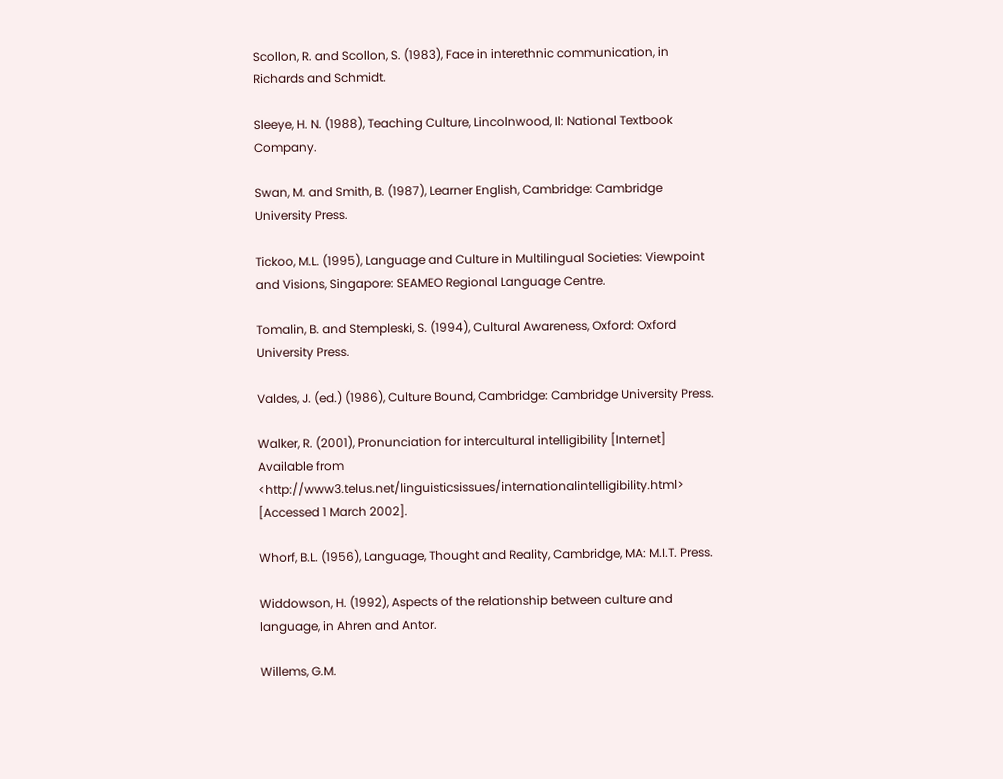Scollon, R. and Scollon, S. (1983), Face in interethnic communication, in Richards and Schmidt.

Sleeye, H. N. (1988), Teaching Culture, Lincolnwood, Il: National Textbook Company.

Swan, M. and Smith, B. (1987), Learner English, Cambridge: Cambridge University Press.

Tickoo, M.L. (1995), Language and Culture in Multilingual Societies: Viewpoint and Visions, Singapore: SEAMEO Regional Language Centre.

Tomalin, B. and Stempleski, S. (1994), Cultural Awareness, Oxford: Oxford University Press.

Valdes, J. (ed.) (1986), Culture Bound, Cambridge: Cambridge University Press.

Walker, R. (2001), Pronunciation for intercultural intelligibility [Internet] Available from <http://www3.telus.net/linguisticsissues/internationalintelligibility.html> [Accessed 1 March 2002].

Whorf, B.L. (1956), Language, Thought and Reality, Cambridge, MA: M.I.T. Press.

Widdowson, H. (1992), Aspects of the relationship between culture and language, in Ahren and Antor.

Willems, G.M.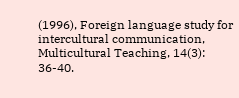(1996), Foreign language study for intercultural communication, Multicultural Teaching, 14(3): 36-40.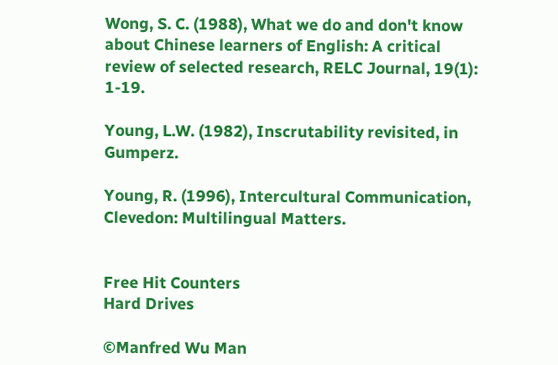Wong, S. C. (1988), What we do and don't know about Chinese learners of English: A critical review of selected research, RELC Journal, 19(1): 1-19.

Young, L.W. (1982), Inscrutability revisited, in Gumperz.

Young, R. (1996), Intercultural Communication, Clevedon: Multilingual Matters.


Free Hit Counters
Hard Drives

©Manfred Wu Man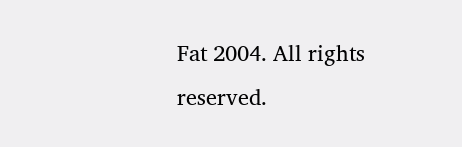Fat 2004. All rights reserved.